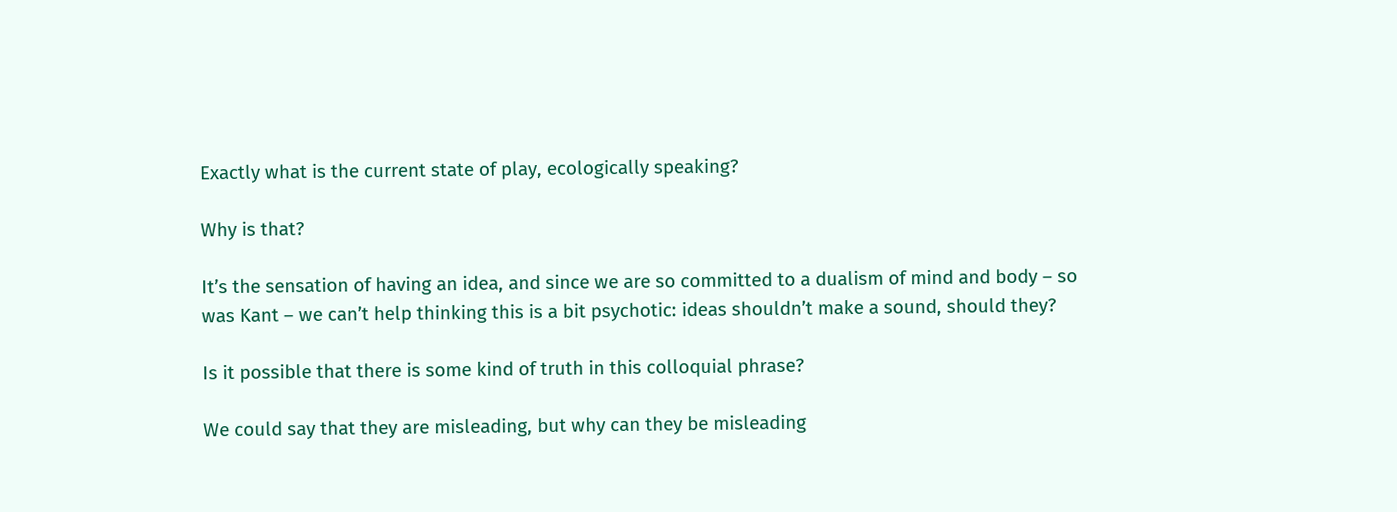Exactly what is the current state of play, ecologically speaking?

Why is that?

It’s the sensation of having an idea, and since we are so committed to a dualism of mind and body – so was Kant – we can’t help thinking this is a bit psychotic: ideas shouldn’t make a sound, should they?

Is it possible that there is some kind of truth in this colloquial phrase?

We could say that they are misleading, but why can they be misleading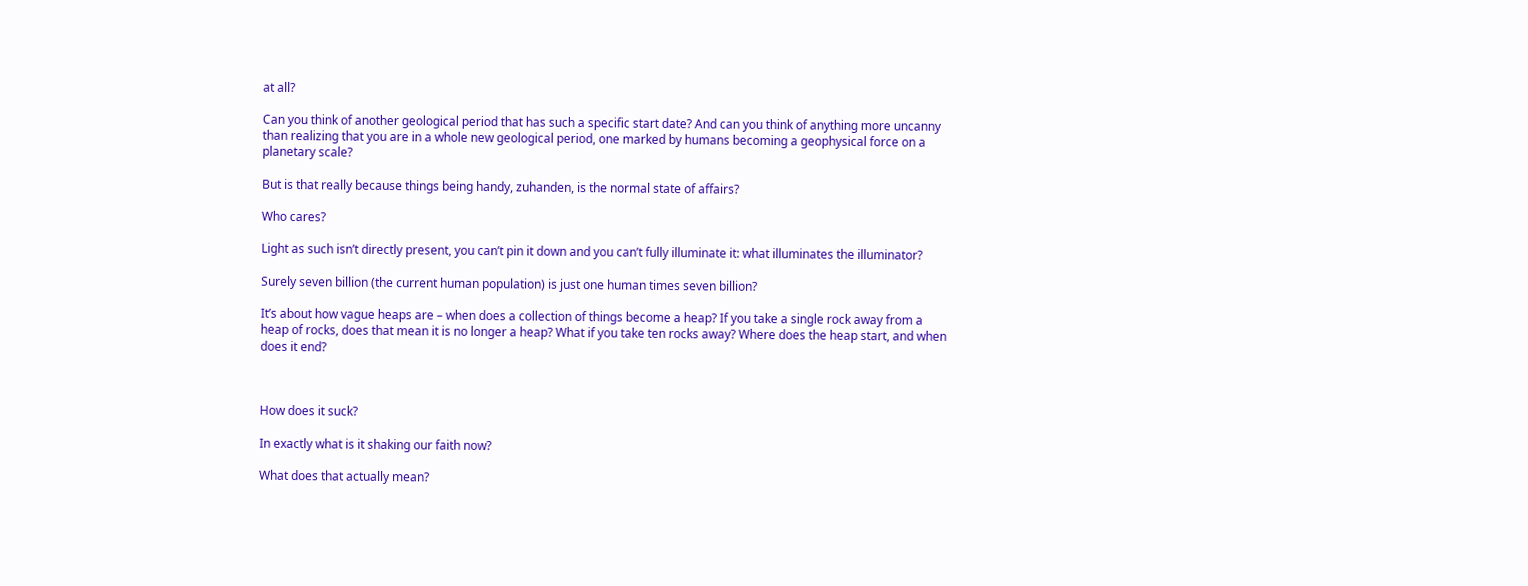at all?

Can you think of another geological period that has such a specific start date? And can you think of anything more uncanny than realizing that you are in a whole new geological period, one marked by humans becoming a geophysical force on a planetary scale?

But is that really because things being handy, zuhanden, is the normal state of affairs?

Who cares?

Light as such isn’t directly present, you can’t pin it down and you can’t fully illuminate it: what illuminates the illuminator?

Surely seven billion (the current human population) is just one human times seven billion?

It’s about how vague heaps are – when does a collection of things become a heap? If you take a single rock away from a heap of rocks, does that mean it is no longer a heap? What if you take ten rocks away? Where does the heap start, and when does it end?



How does it suck?

In exactly what is it shaking our faith now?

What does that actually mean?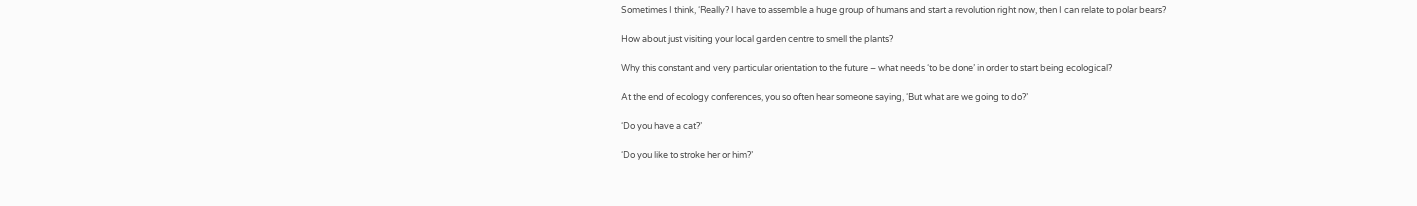Sometimes I think, ‘Really? I have to assemble a huge group of humans and start a revolution right now, then I can relate to polar bears?

How about just visiting your local garden centre to smell the plants?

Why this constant and very particular orientation to the future – what needs ‘to be done’ in order to start being ecological?

At the end of ecology conferences, you so often hear someone saying, ‘But what are we going to do?’

‘Do you have a cat?’

‘Do you like to stroke her or him?’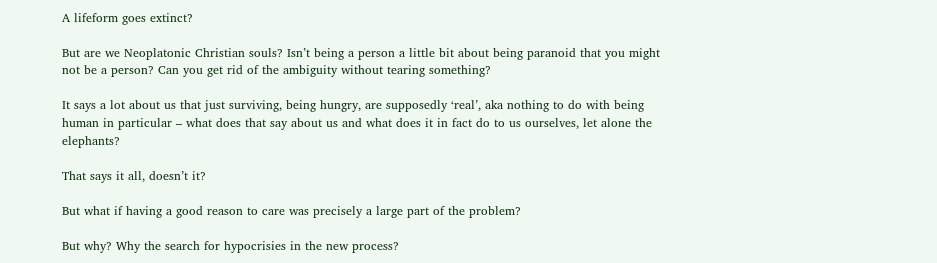A lifeform goes extinct?

But are we Neoplatonic Christian souls? Isn’t being a person a little bit about being paranoid that you might not be a person? Can you get rid of the ambiguity without tearing something?

It says a lot about us that just surviving, being hungry, are supposedly ‘real’, aka nothing to do with being human in particular – what does that say about us and what does it in fact do to us ourselves, let alone the elephants?

That says it all, doesn’t it?

But what if having a good reason to care was precisely a large part of the problem?

But why? Why the search for hypocrisies in the new process?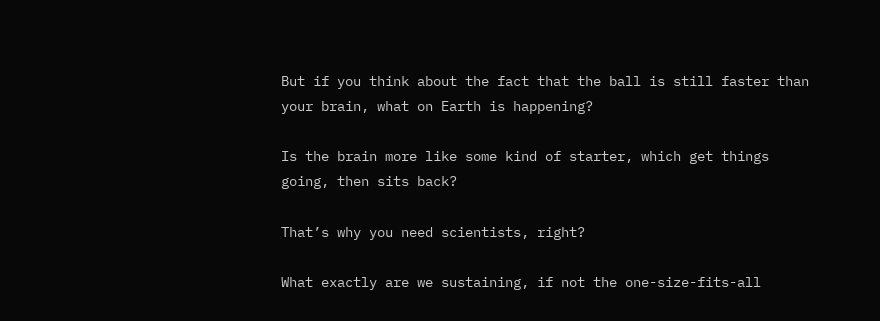But if you think about the fact that the ball is still faster than your brain, what on Earth is happening?

Is the brain more like some kind of starter, which get things going, then sits back?

That’s why you need scientists, right?

What exactly are we sustaining, if not the one-size-fits-all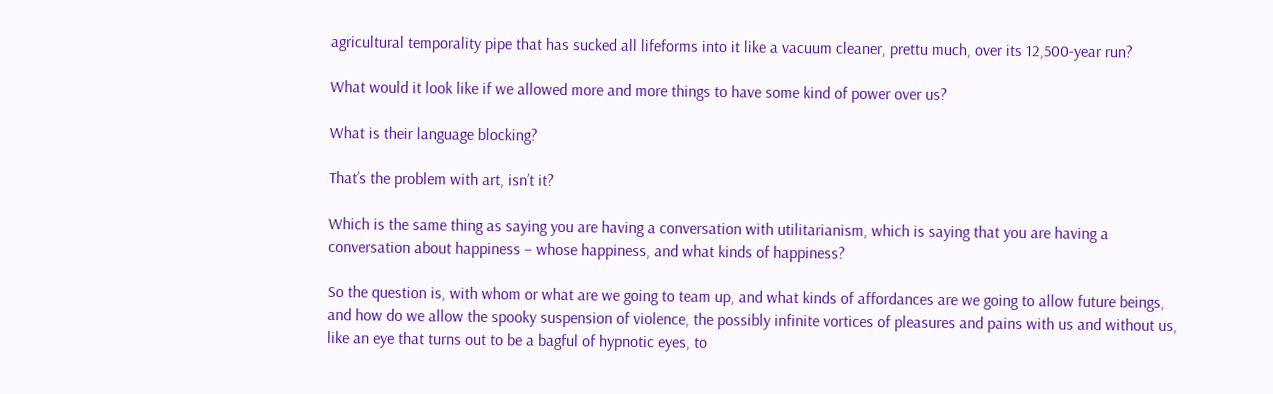agricultural temporality pipe that has sucked all lifeforms into it like a vacuum cleaner, prettu much, over its 12,500-year run?

What would it look like if we allowed more and more things to have some kind of power over us?

What is their language blocking?

That’s the problem with art, isn’t it?

Which is the same thing as saying you are having a conversation with utilitarianism, which is saying that you are having a conversation about happiness – whose happiness, and what kinds of happiness?

So the question is, with whom or what are we going to team up, and what kinds of affordances are we going to allow future beings, and how do we allow the spooky suspension of violence, the possibly infinite vortices of pleasures and pains with us and without us, like an eye that turns out to be a bagful of hypnotic eyes, to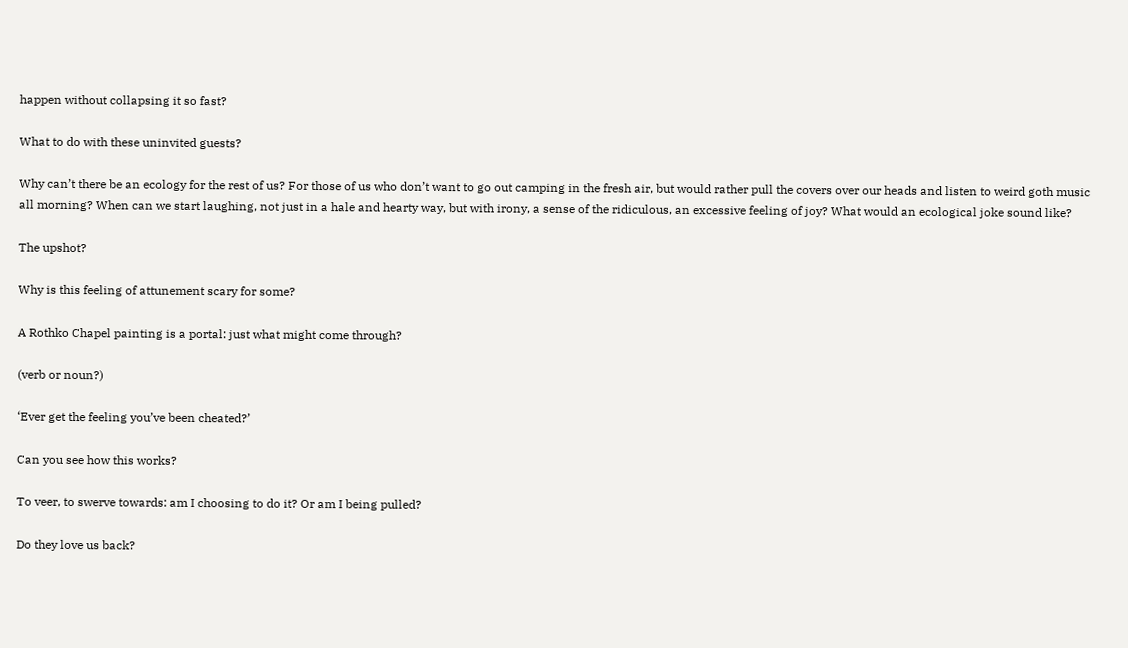happen without collapsing it so fast?

What to do with these uninvited guests?

Why can’t there be an ecology for the rest of us? For those of us who don’t want to go out camping in the fresh air, but would rather pull the covers over our heads and listen to weird goth music all morning? When can we start laughing, not just in a hale and hearty way, but with irony, a sense of the ridiculous, an excessive feeling of joy? What would an ecological joke sound like?

The upshot?

Why is this feeling of attunement scary for some?

A Rothko Chapel painting is a portal: just what might come through?

(verb or noun?)

‘Ever get the feeling you’ve been cheated?’

Can you see how this works?

To veer, to swerve towards: am I choosing to do it? Or am I being pulled?

Do they love us back?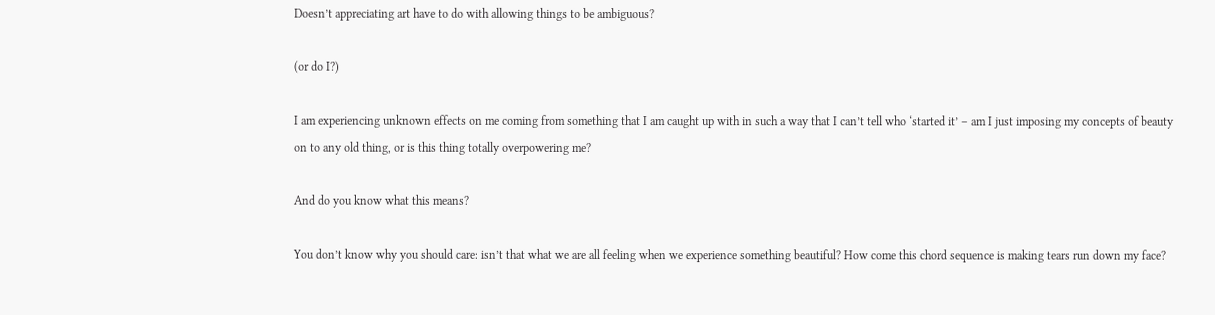Doesn’t appreciating art have to do with allowing things to be ambiguous?

(or do I?)

I am experiencing unknown effects on me coming from something that I am caught up with in such a way that I can’t tell who ‘started it’ – am I just imposing my concepts of beauty on to any old thing, or is this thing totally overpowering me?

And do you know what this means?

You don’t know why you should care: isn’t that what we are all feeling when we experience something beautiful? How come this chord sequence is making tears run down my face?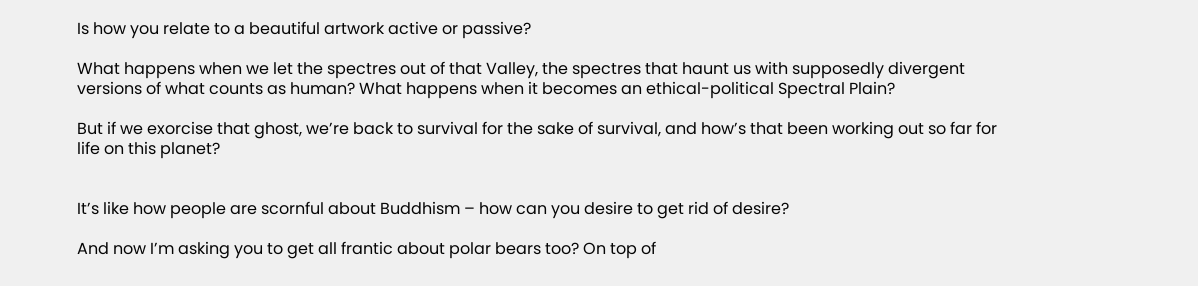Is how you relate to a beautiful artwork active or passive?

What happens when we let the spectres out of that Valley, the spectres that haunt us with supposedly divergent versions of what counts as human? What happens when it becomes an ethical-political Spectral Plain?

But if we exorcise that ghost, we’re back to survival for the sake of survival, and how’s that been working out so far for life on this planet?


It’s like how people are scornful about Buddhism – how can you desire to get rid of desire?

And now I’m asking you to get all frantic about polar bears too? On top of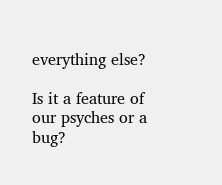everything else?

Is it a feature of our psyches or a bug?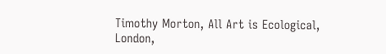Timothy Morton, All Art is Ecological, London,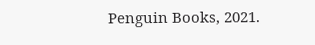Penguin Books, 2021.